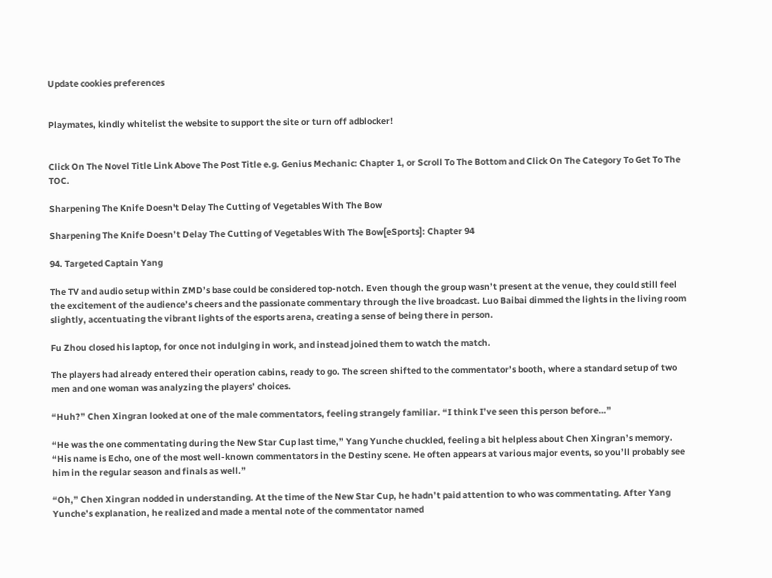Update cookies preferences


Playmates, kindly whitelist the website to support the site or turn off adblocker!


Click On The Novel Title Link Above The Post Title e.g. Genius Mechanic: Chapter 1, or Scroll To The Bottom and Click On The Category To Get To The TOC.

Sharpening The Knife Doesn't Delay The Cutting of Vegetables With The Bow

Sharpening The Knife Doesn’t Delay The Cutting of Vegetables With The Bow[eSports]: Chapter 94

94. Targeted Captain Yang

The TV and audio setup within ZMD’s base could be considered top-notch. Even though the group wasn’t present at the venue, they could still feel the excitement of the audience’s cheers and the passionate commentary through the live broadcast. Luo Baibai dimmed the lights in the living room slightly, accentuating the vibrant lights of the esports arena, creating a sense of being there in person.

Fu Zhou closed his laptop, for once not indulging in work, and instead joined them to watch the match.

The players had already entered their operation cabins, ready to go. The screen shifted to the commentator’s booth, where a standard setup of two men and one woman was analyzing the players’ choices.

“Huh?” Chen Xingran looked at one of the male commentators, feeling strangely familiar. “I think I’ve seen this person before…”

“He was the one commentating during the New Star Cup last time,” Yang Yunche chuckled, feeling a bit helpless about Chen Xingran’s memory. “His name is Echo, one of the most well-known commentators in the Destiny scene. He often appears at various major events, so you’ll probably see him in the regular season and finals as well.”

“Oh,” Chen Xingran nodded in understanding. At the time of the New Star Cup, he hadn’t paid attention to who was commentating. After Yang Yunche’s explanation, he realized and made a mental note of the commentator named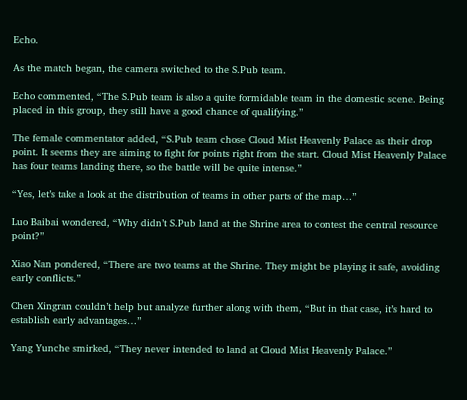Echo.

As the match began, the camera switched to the S.Pub team.

Echo commented, “The S.Pub team is also a quite formidable team in the domestic scene. Being placed in this group, they still have a good chance of qualifying.”

The female commentator added, “S.Pub team chose Cloud Mist Heavenly Palace as their drop point. It seems they are aiming to fight for points right from the start. Cloud Mist Heavenly Palace has four teams landing there, so the battle will be quite intense.”

“Yes, let’s take a look at the distribution of teams in other parts of the map…”

Luo Baibai wondered, “Why didn’t S.Pub land at the Shrine area to contest the central resource point?”

Xiao Nan pondered, “There are two teams at the Shrine. They might be playing it safe, avoiding early conflicts.”

Chen Xingran couldn’t help but analyze further along with them, “But in that case, it’s hard to establish early advantages…”

Yang Yunche smirked, “They never intended to land at Cloud Mist Heavenly Palace.”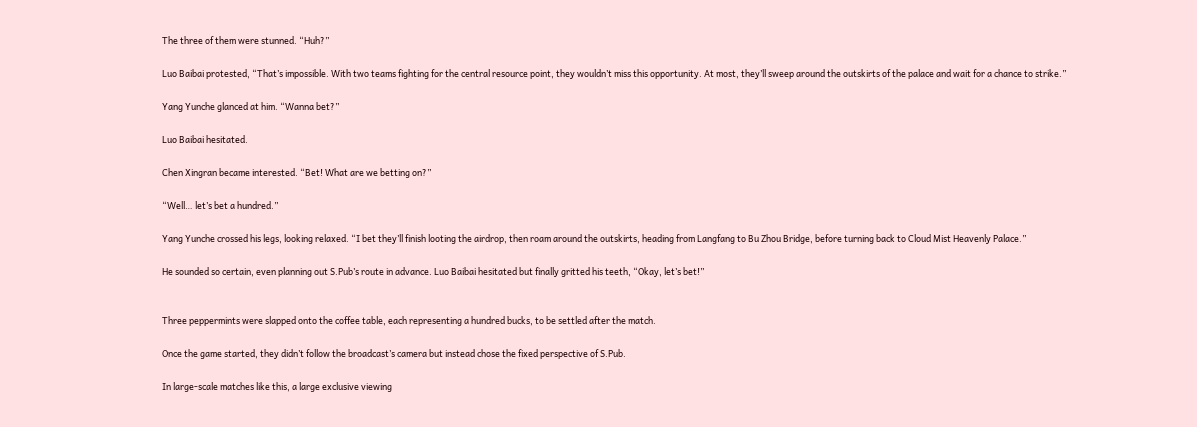The three of them were stunned. “Huh?”

Luo Baibai protested, “That’s impossible. With two teams fighting for the central resource point, they wouldn’t miss this opportunity. At most, they’ll sweep around the outskirts of the palace and wait for a chance to strike.”

Yang Yunche glanced at him. “Wanna bet?”

Luo Baibai hesitated.

Chen Xingran became interested. “Bet! What are we betting on?”

“Well… let’s bet a hundred.”

Yang Yunche crossed his legs, looking relaxed. “I bet they’ll finish looting the airdrop, then roam around the outskirts, heading from Langfang to Bu Zhou Bridge, before turning back to Cloud Mist Heavenly Palace.”

He sounded so certain, even planning out S.Pub’s route in advance. Luo Baibai hesitated but finally gritted his teeth, “Okay, let’s bet!”


Three peppermints were slapped onto the coffee table, each representing a hundred bucks, to be settled after the match.

Once the game started, they didn’t follow the broadcast’s camera but instead chose the fixed perspective of S.Pub.

In large-scale matches like this, a large exclusive viewing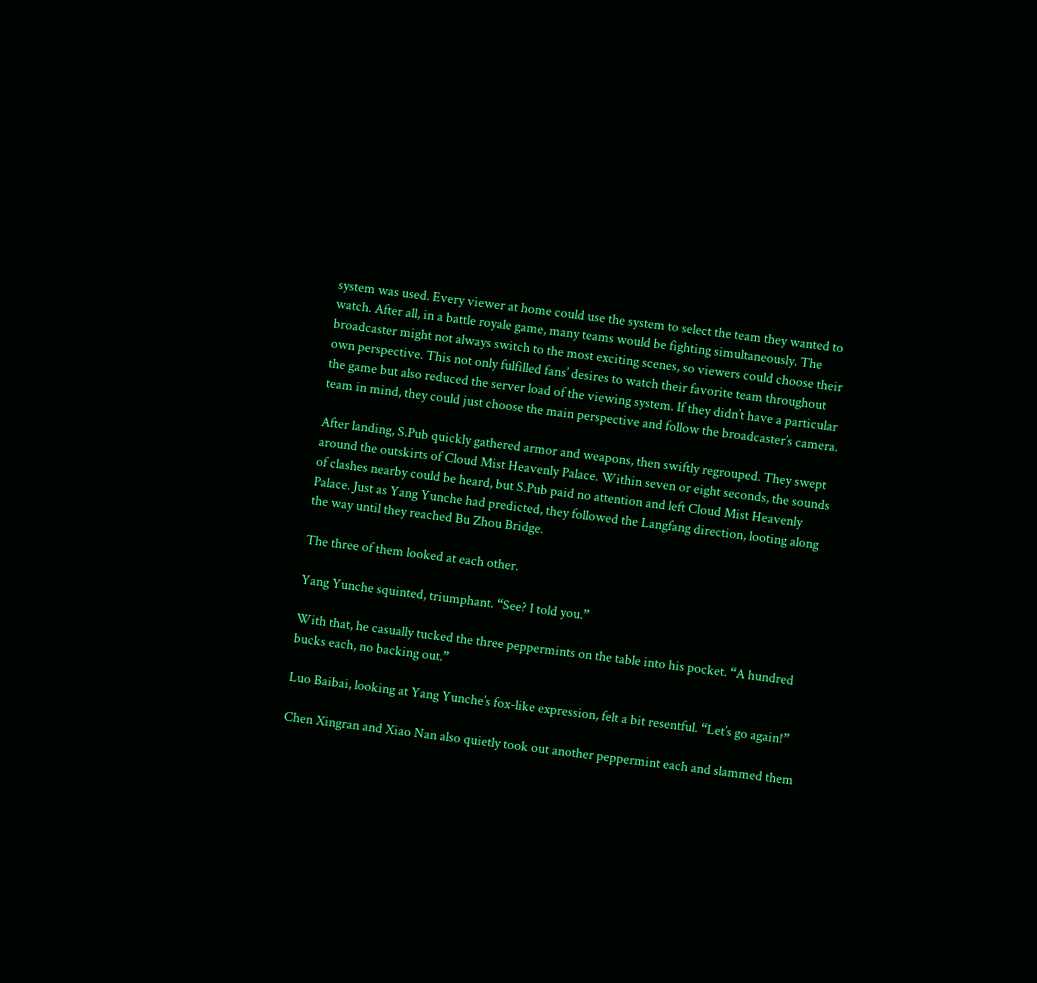system was used. Every viewer at home could use the system to select the team they wanted to watch. After all, in a battle royale game, many teams would be fighting simultaneously. The broadcaster might not always switch to the most exciting scenes, so viewers could choose their own perspective. This not only fulfilled fans’ desires to watch their favorite team throughout the game but also reduced the server load of the viewing system. If they didn’t have a particular team in mind, they could just choose the main perspective and follow the broadcaster’s camera.

After landing, S.Pub quickly gathered armor and weapons, then swiftly regrouped. They swept around the outskirts of Cloud Mist Heavenly Palace. Within seven or eight seconds, the sounds of clashes nearby could be heard, but S.Pub paid no attention and left Cloud Mist Heavenly Palace. Just as Yang Yunche had predicted, they followed the Langfang direction, looting along the way until they reached Bu Zhou Bridge.

The three of them looked at each other.

Yang Yunche squinted, triumphant. “See? I told you.”

With that, he casually tucked the three peppermints on the table into his pocket. “A hundred bucks each, no backing out.”

Luo Baibai, looking at Yang Yunche’s fox-like expression, felt a bit resentful. “Let’s go again!”

Chen Xingran and Xiao Nan also quietly took out another peppermint each and slammed them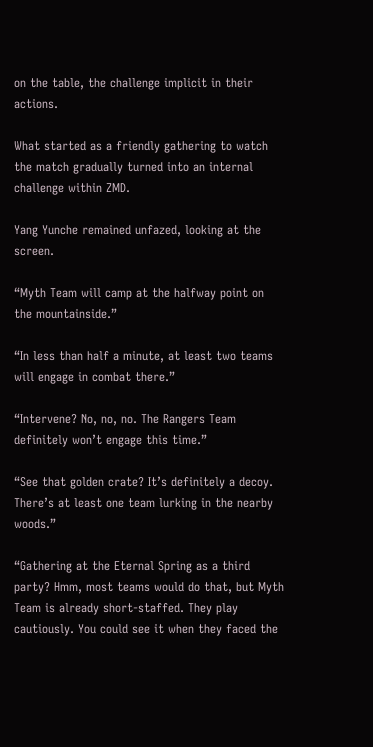on the table, the challenge implicit in their actions.

What started as a friendly gathering to watch the match gradually turned into an internal challenge within ZMD.

Yang Yunche remained unfazed, looking at the screen.

“Myth Team will camp at the halfway point on the mountainside.”

“In less than half a minute, at least two teams will engage in combat there.”

“Intervene? No, no, no. The Rangers Team definitely won’t engage this time.”

“See that golden crate? It’s definitely a decoy. There’s at least one team lurking in the nearby woods.”

“Gathering at the Eternal Spring as a third party? Hmm, most teams would do that, but Myth Team is already short-staffed. They play cautiously. You could see it when they faced the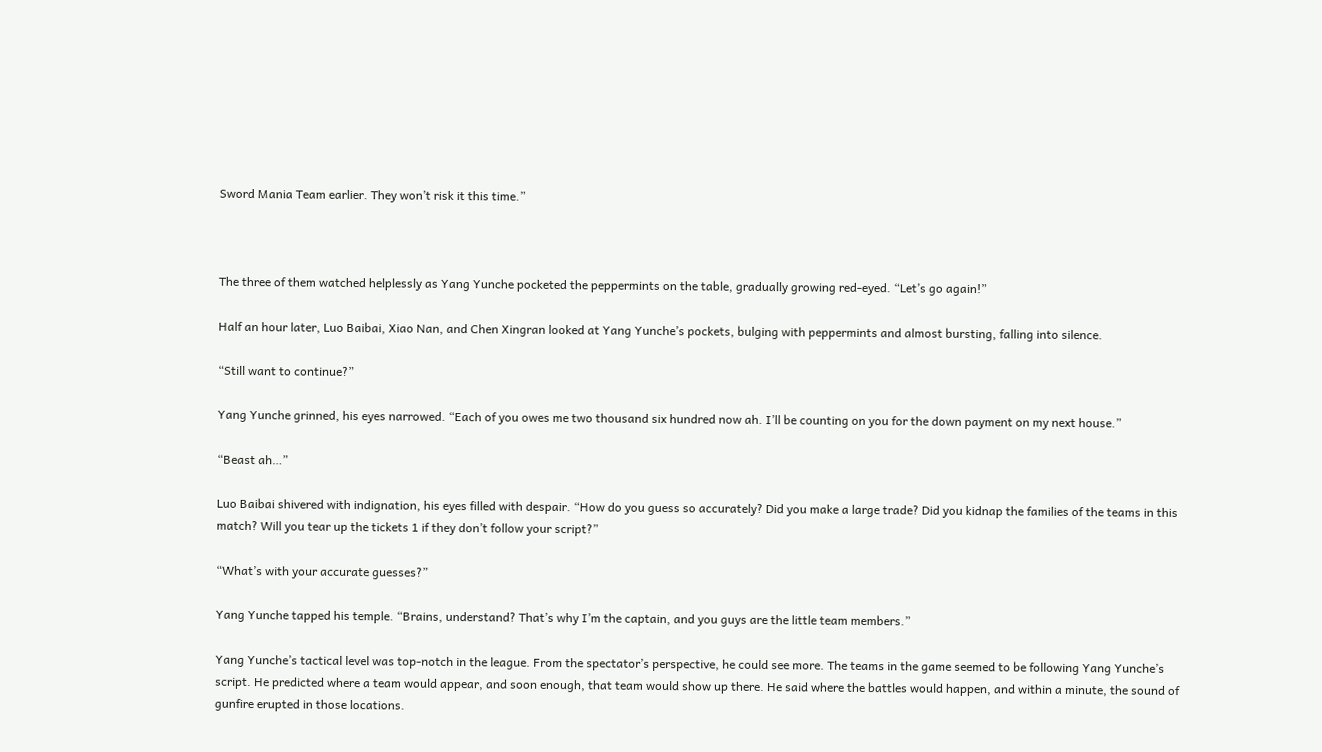Sword Mania Team earlier. They won’t risk it this time.”



The three of them watched helplessly as Yang Yunche pocketed the peppermints on the table, gradually growing red-eyed. “Let’s go again!”

Half an hour later, Luo Baibai, Xiao Nan, and Chen Xingran looked at Yang Yunche’s pockets, bulging with peppermints and almost bursting, falling into silence.

“Still want to continue?”

Yang Yunche grinned, his eyes narrowed. “Each of you owes me two thousand six hundred now ah. I’ll be counting on you for the down payment on my next house.”

“Beast ah…”

Luo Baibai shivered with indignation, his eyes filled with despair. “How do you guess so accurately? Did you make a large trade? Did you kidnap the families of the teams in this match? Will you tear up the tickets 1 if they don’t follow your script?”

“What’s with your accurate guesses?”

Yang Yunche tapped his temple. “Brains, understand? That’s why I’m the captain, and you guys are the little team members.”

Yang Yunche’s tactical level was top-notch in the league. From the spectator’s perspective, he could see more. The teams in the game seemed to be following Yang Yunche’s script. He predicted where a team would appear, and soon enough, that team would show up there. He said where the battles would happen, and within a minute, the sound of gunfire erupted in those locations.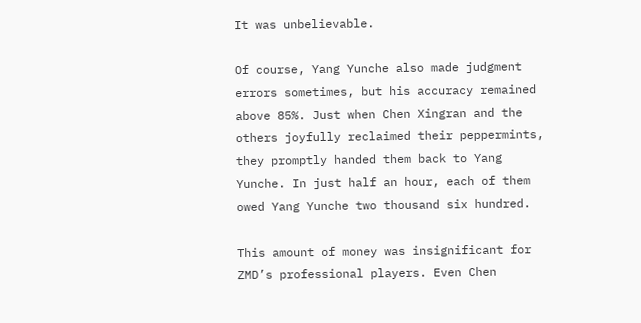It was unbelievable.

Of course, Yang Yunche also made judgment errors sometimes, but his accuracy remained above 85%. Just when Chen Xingran and the others joyfully reclaimed their peppermints, they promptly handed them back to Yang Yunche. In just half an hour, each of them owed Yang Yunche two thousand six hundred.

This amount of money was insignificant for ZMD’s professional players. Even Chen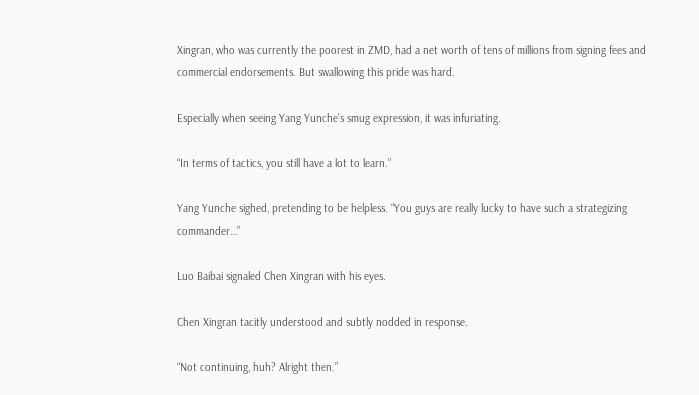Xingran, who was currently the poorest in ZMD, had a net worth of tens of millions from signing fees and commercial endorsements. But swallowing this pride was hard.

Especially when seeing Yang Yunche’s smug expression, it was infuriating.

“In terms of tactics, you still have a lot to learn.”

Yang Yunche sighed, pretending to be helpless. “You guys are really lucky to have such a strategizing commander…”

Luo Baibai signaled Chen Xingran with his eyes.

Chen Xingran tacitly understood and subtly nodded in response.

“Not continuing, huh? Alright then.”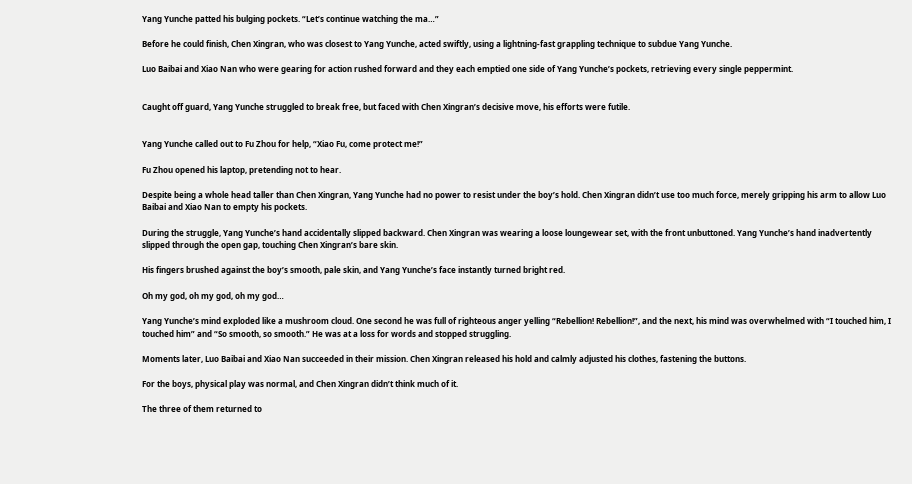Yang Yunche patted his bulging pockets. “Let’s continue watching the ma…”

Before he could finish, Chen Xingran, who was closest to Yang Yunche, acted swiftly, using a lightning-fast grappling technique to subdue Yang Yunche.

Luo Baibai and Xiao Nan who were gearing for action rushed forward and they each emptied one side of Yang Yunche’s pockets, retrieving every single peppermint.


Caught off guard, Yang Yunche struggled to break free, but faced with Chen Xingran’s decisive move, his efforts were futile.


Yang Yunche called out to Fu Zhou for help, “Xiao Fu, come protect me!”

Fu Zhou opened his laptop, pretending not to hear.

Despite being a whole head taller than Chen Xingran, Yang Yunche had no power to resist under the boy’s hold. Chen Xingran didn’t use too much force, merely gripping his arm to allow Luo Baibai and Xiao Nan to empty his pockets.

During the struggle, Yang Yunche’s hand accidentally slipped backward. Chen Xingran was wearing a loose loungewear set, with the front unbuttoned. Yang Yunche’s hand inadvertently slipped through the open gap, touching Chen Xingran’s bare skin.

His fingers brushed against the boy’s smooth, pale skin, and Yang Yunche’s face instantly turned bright red.

Oh my god, oh my god, oh my god…

Yang Yunche’s mind exploded like a mushroom cloud. One second he was full of righteous anger yelling “Rebellion! Rebellion!”, and the next, his mind was overwhelmed with “I touched him, I touched him” and “So smooth, so smooth.” He was at a loss for words and stopped struggling.

Moments later, Luo Baibai and Xiao Nan succeeded in their mission. Chen Xingran released his hold and calmly adjusted his clothes, fastening the buttons.

For the boys, physical play was normal, and Chen Xingran didn’t think much of it.

The three of them returned to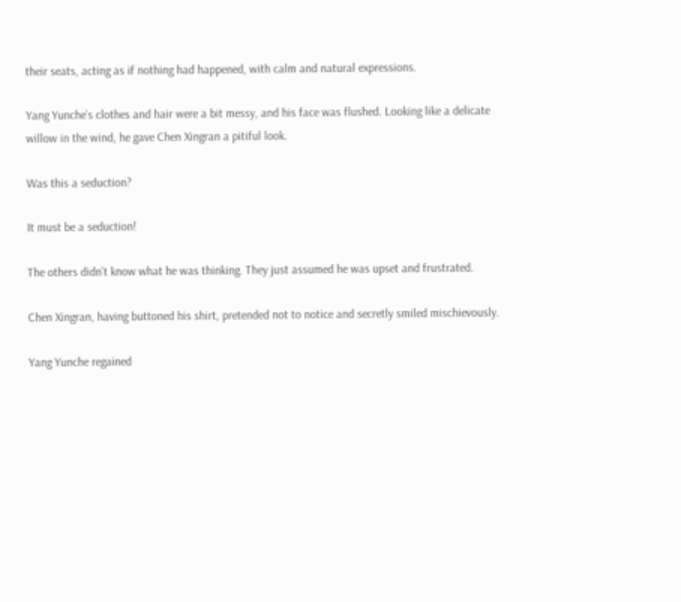their seats, acting as if nothing had happened, with calm and natural expressions.

Yang Yunche’s clothes and hair were a bit messy, and his face was flushed. Looking like a delicate willow in the wind, he gave Chen Xingran a pitiful look.

Was this a seduction?

It must be a seduction!

The others didn’t know what he was thinking. They just assumed he was upset and frustrated.

Chen Xingran, having buttoned his shirt, pretended not to notice and secretly smiled mischievously.

Yang Yunche regained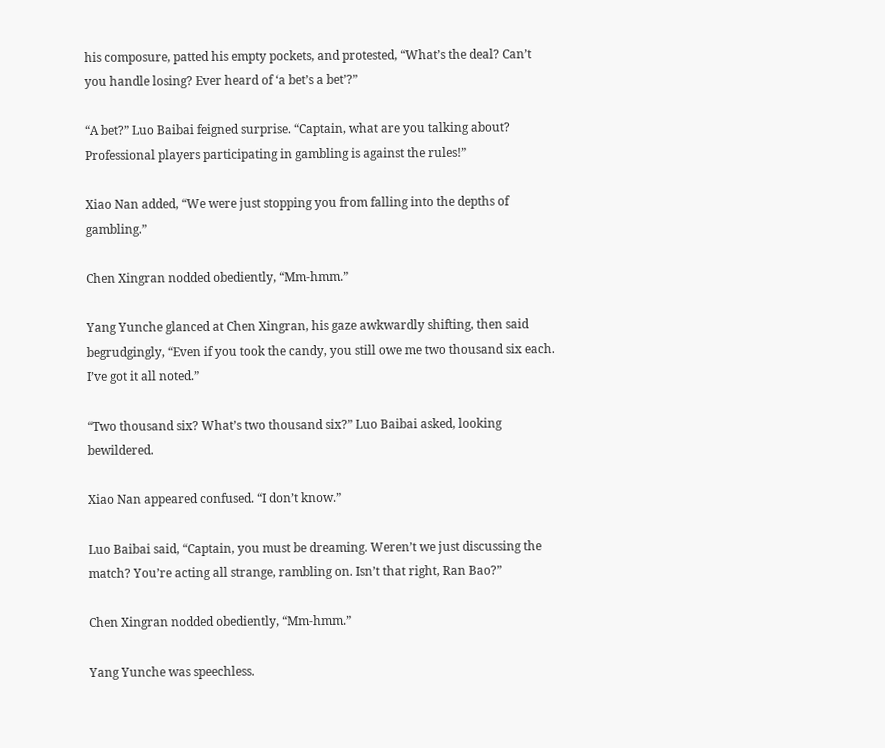his composure, patted his empty pockets, and protested, “What’s the deal? Can’t you handle losing? Ever heard of ‘a bet’s a bet’?”

“A bet?” Luo Baibai feigned surprise. “Captain, what are you talking about? Professional players participating in gambling is against the rules!”

Xiao Nan added, “We were just stopping you from falling into the depths of gambling.”

Chen Xingran nodded obediently, “Mm-hmm.”

Yang Yunche glanced at Chen Xingran, his gaze awkwardly shifting, then said begrudgingly, “Even if you took the candy, you still owe me two thousand six each. I’ve got it all noted.”

“Two thousand six? What’s two thousand six?” Luo Baibai asked, looking bewildered.

Xiao Nan appeared confused. “I don’t know.”

Luo Baibai said, “Captain, you must be dreaming. Weren’t we just discussing the match? You’re acting all strange, rambling on. Isn’t that right, Ran Bao?”

Chen Xingran nodded obediently, “Mm-hmm.”

Yang Yunche was speechless.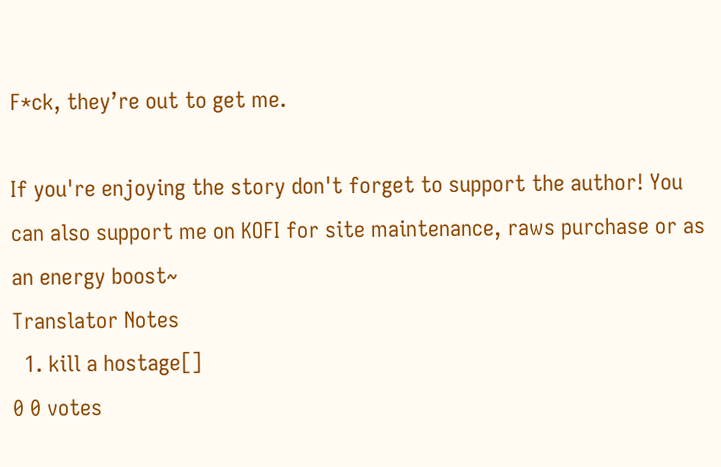F*ck, they’re out to get me.

If you're enjoying the story don't forget to support the author! You can also support me on KOFI for site maintenance, raws purchase or as an energy boost~
Translator Notes
  1. kill a hostage[]
0 0 votes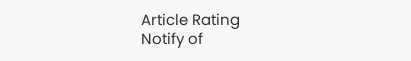Article Rating
Notify of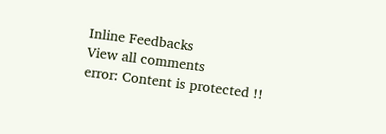Inline Feedbacks
View all comments
error: Content is protected !!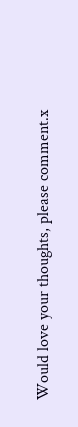Would love your thoughts, please comment.x